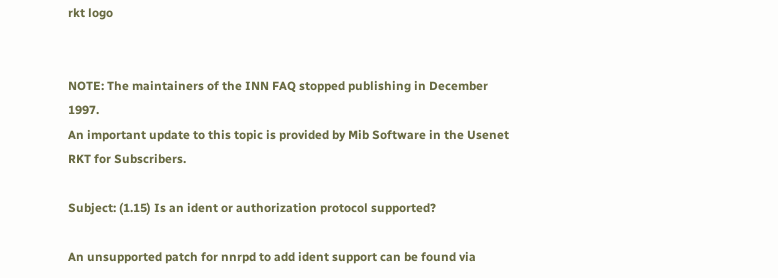rkt logo


NOTE: The maintainers of the INN FAQ stopped publishing in December 1997.
An important update to this topic is provided by Mib Software in the Usenet RKT for Subscribers.

Subject: (1.15) Is an ident or authorization protocol supported?

An unsupported patch for nnrpd to add ident support can be found via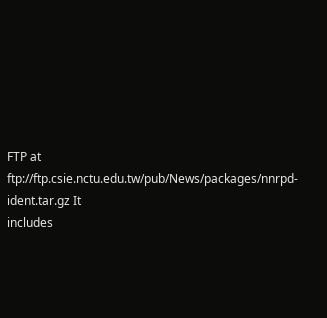FTP at ftp://ftp.csie.nctu.edu.tw/pub/News/packages/nnrpd-ident.tar.gz It
includes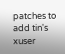patches to add tin's xuser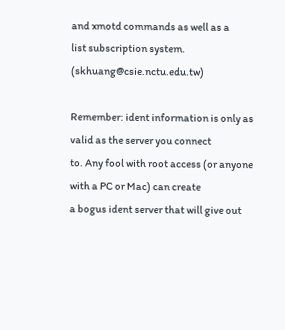and xmotd commands as well as a
list subscription system. (skhuang@csie.nctu.edu.tw)

Remember: ident information is only as valid as the server you connect
to. Any fool with root access (or anyone with a PC or Mac) can create
a bogus ident server that will give out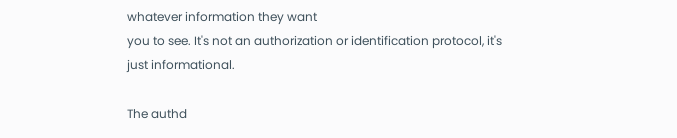whatever information they want
you to see. It's not an authorization or identification protocol, it's
just informational.

The authd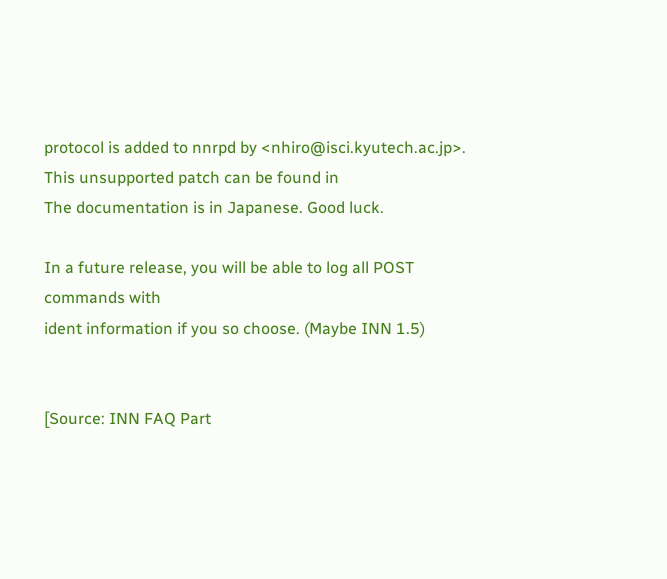protocol is added to nnrpd by <nhiro@isci.kyutech.ac.jp>.
This unsupported patch can be found in
The documentation is in Japanese. Good luck.

In a future release, you will be able to log all POST commands with
ident information if you so choose. (Maybe INN 1.5)


[Source: INN FAQ Part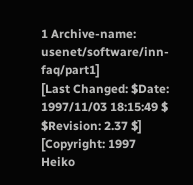1 Archive-name: usenet/software/inn-faq/part1]
[Last Changed: $Date: 1997/11/03 18:15:49 $ $Revision: 2.37 $]
[Copyright: 1997 Heiko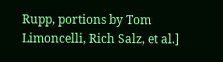Rupp, portions by Tom Limoncelli, Rich Salz, et al.]